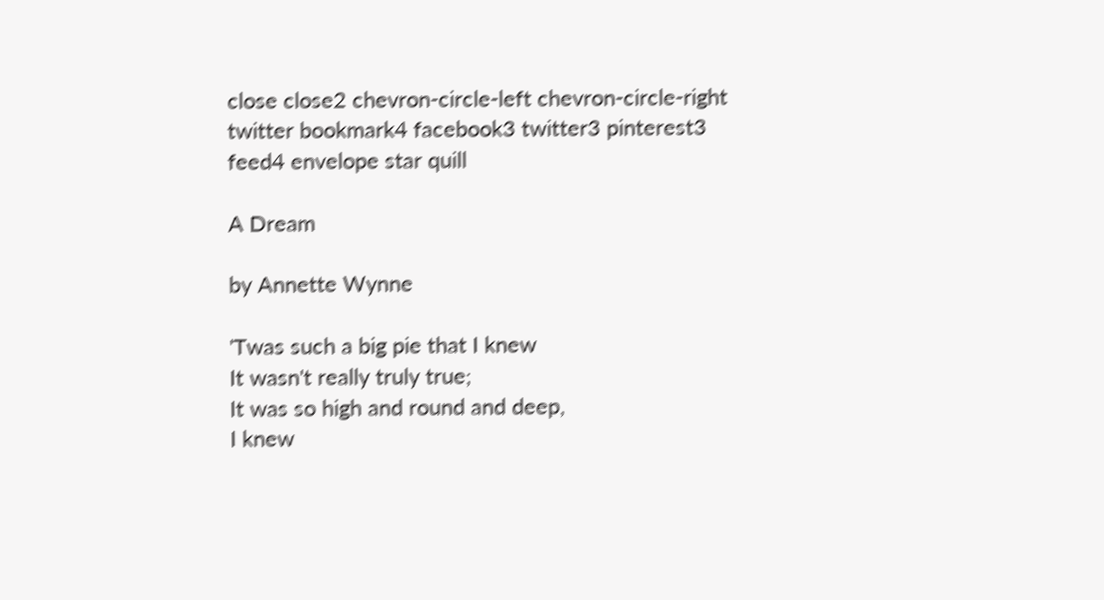close close2 chevron-circle-left chevron-circle-right twitter bookmark4 facebook3 twitter3 pinterest3 feed4 envelope star quill

A Dream

by Annette Wynne

'Twas such a big pie that I knew
It wasn't really truly true;
It was so high and round and deep,
I knew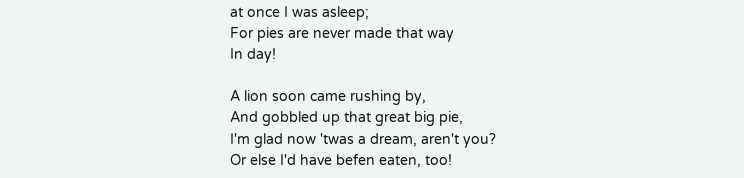at once I was asleep;
For pies are never made that way
In day!

A lion soon came rushing by,
And gobbled up that great big pie,
I'm glad now 'twas a dream, aren't you?
Or else I'd have befen eaten, too!